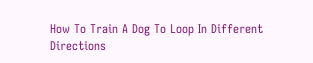How To Train A Dog To Loop In Different Directions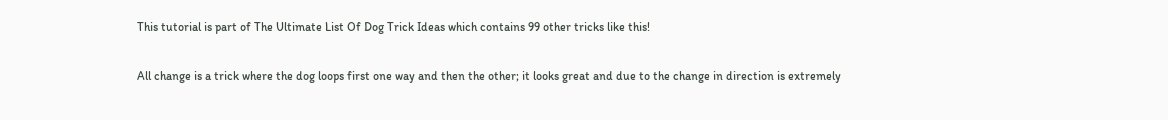This tutorial is part of The Ultimate List Of Dog Trick Ideas which contains 99 other tricks like this!

All change is a trick where the dog loops first one way and then the other; it looks great and due to the change in direction is extremely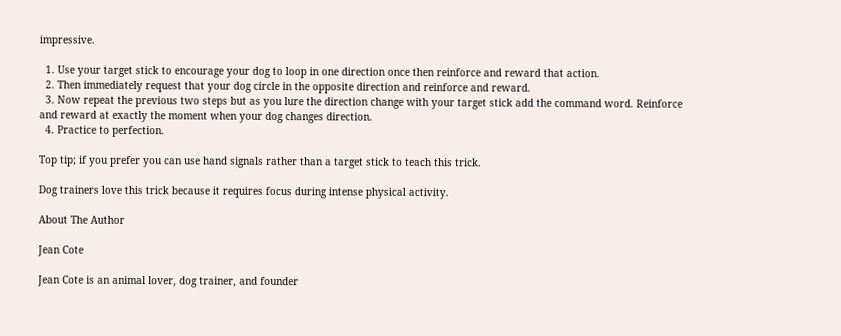impressive.

  1. Use your target stick to encourage your dog to loop in one direction once then reinforce and reward that action.
  2. Then immediately request that your dog circle in the opposite direction and reinforce and reward.
  3. Now repeat the previous two steps but as you lure the direction change with your target stick add the command word. Reinforce and reward at exactly the moment when your dog changes direction.
  4. Practice to perfection.

Top tip; if you prefer you can use hand signals rather than a target stick to teach this trick.

Dog trainers love this trick because it requires focus during intense physical activity.

About The Author

Jean Cote

Jean Cote is an animal lover, dog trainer, and founder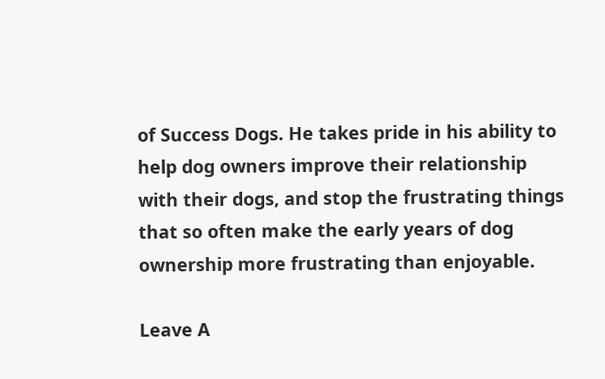of Success Dogs. He takes pride in his ability to help dog owners improve their relationship with their dogs, and stop the frustrating things that so often make the early years of dog ownership more frustrating than enjoyable.

Leave A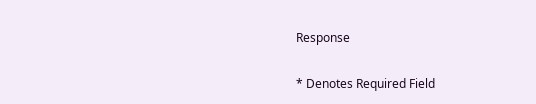Response

* Denotes Required Field